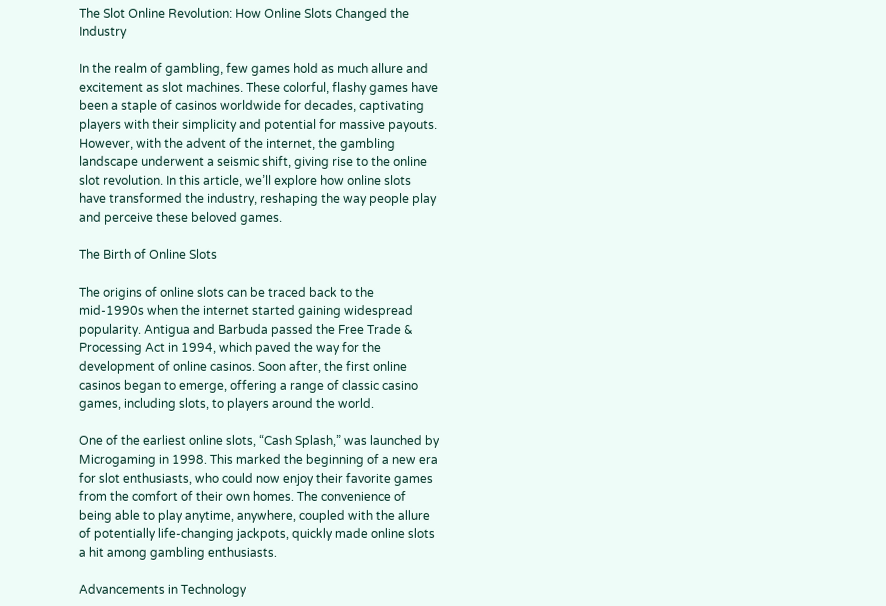The Slot Online Revolution: How Online Slots Changed the Industry

In the realm of gambling, few games hold as much allure and excitement as slot machines. These colorful, flashy games have been a staple of casinos worldwide for decades, captivating players with their simplicity and potential for massive payouts. However, with the advent of the internet, the gambling landscape underwent a seismic shift, giving rise to the online slot revolution. In this article, we’ll explore how online slots have transformed the industry, reshaping the way people play and perceive these beloved games.

The Birth of Online Slots

The origins of online slots can be traced back to the mid-1990s when the internet started gaining widespread popularity. Antigua and Barbuda passed the Free Trade & Processing Act in 1994, which paved the way for the development of online casinos. Soon after, the first online casinos began to emerge, offering a range of classic casino games, including slots, to players around the world.

One of the earliest online slots, “Cash Splash,” was launched by Microgaming in 1998. This marked the beginning of a new era for slot enthusiasts, who could now enjoy their favorite games from the comfort of their own homes. The convenience of being able to play anytime, anywhere, coupled with the allure of potentially life-changing jackpots, quickly made online slots a hit among gambling enthusiasts.

Advancements in Technology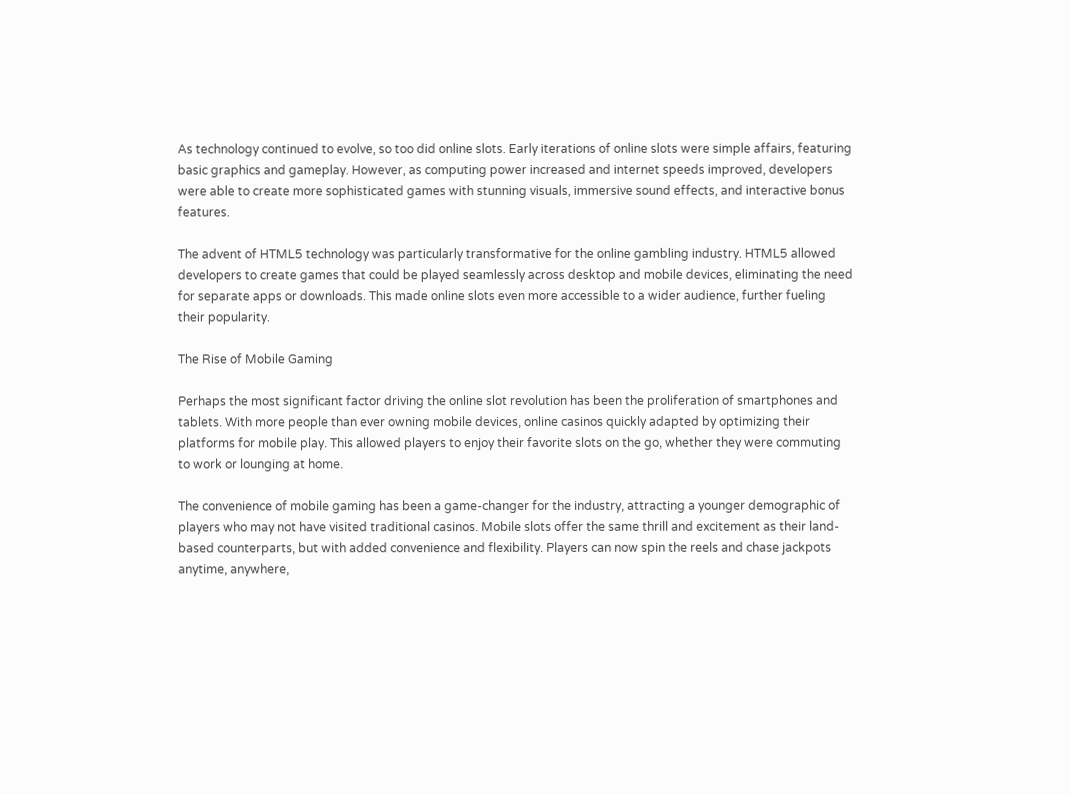As technology continued to evolve, so too did online slots. Early iterations of online slots were simple affairs, featuring basic graphics and gameplay. However, as computing power increased and internet speeds improved, developers were able to create more sophisticated games with stunning visuals, immersive sound effects, and interactive bonus features.

The advent of HTML5 technology was particularly transformative for the online gambling industry. HTML5 allowed developers to create games that could be played seamlessly across desktop and mobile devices, eliminating the need for separate apps or downloads. This made online slots even more accessible to a wider audience, further fueling their popularity.

The Rise of Mobile Gaming

Perhaps the most significant factor driving the online slot revolution has been the proliferation of smartphones and tablets. With more people than ever owning mobile devices, online casinos quickly adapted by optimizing their platforms for mobile play. This allowed players to enjoy their favorite slots on the go, whether they were commuting to work or lounging at home.

The convenience of mobile gaming has been a game-changer for the industry, attracting a younger demographic of players who may not have visited traditional casinos. Mobile slots offer the same thrill and excitement as their land-based counterparts, but with added convenience and flexibility. Players can now spin the reels and chase jackpots anytime, anywhere,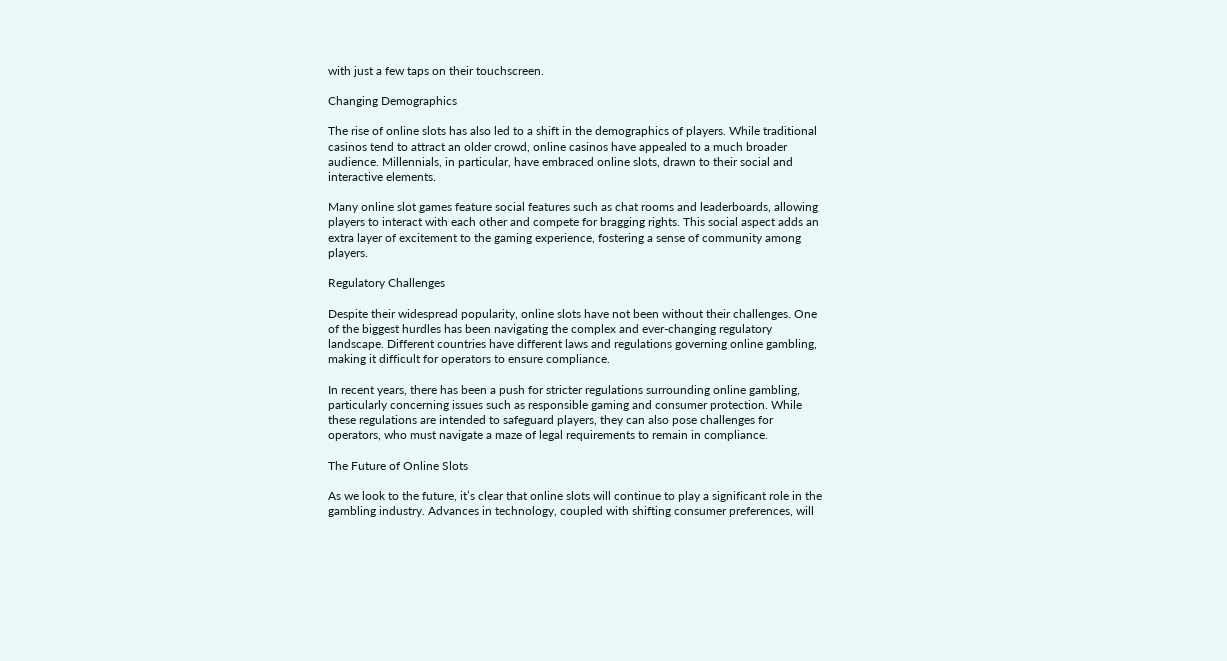with just a few taps on their touchscreen.

Changing Demographics

The rise of online slots has also led to a shift in the demographics of players. While traditional casinos tend to attract an older crowd, online casinos have appealed to a much broader audience. Millennials, in particular, have embraced online slots, drawn to their social and interactive elements.

Many online slot games feature social features such as chat rooms and leaderboards, allowing players to interact with each other and compete for bragging rights. This social aspect adds an extra layer of excitement to the gaming experience, fostering a sense of community among players.

Regulatory Challenges

Despite their widespread popularity, online slots have not been without their challenges. One of the biggest hurdles has been navigating the complex and ever-changing regulatory landscape. Different countries have different laws and regulations governing online gambling, making it difficult for operators to ensure compliance.

In recent years, there has been a push for stricter regulations surrounding online gambling, particularly concerning issues such as responsible gaming and consumer protection. While these regulations are intended to safeguard players, they can also pose challenges for operators, who must navigate a maze of legal requirements to remain in compliance.

The Future of Online Slots

As we look to the future, it’s clear that online slots will continue to play a significant role in the gambling industry. Advances in technology, coupled with shifting consumer preferences, will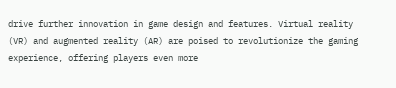drive further innovation in game design and features. Virtual reality (VR) and augmented reality (AR) are poised to revolutionize the gaming experience, offering players even more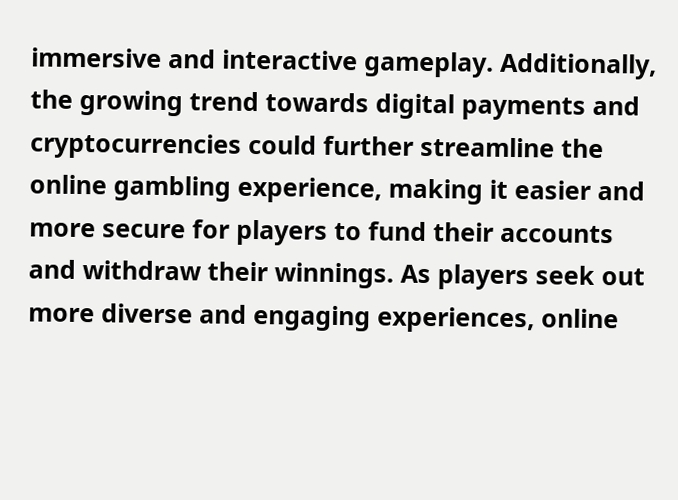immersive and interactive gameplay. Additionally, the growing trend towards digital payments and cryptocurrencies could further streamline the online gambling experience, making it easier and more secure for players to fund their accounts and withdraw their winnings. As players seek out more diverse and engaging experiences, online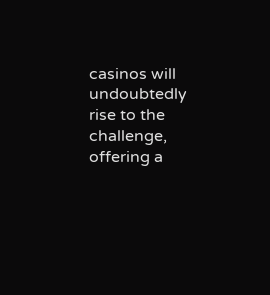casinos will undoubtedly rise to the challenge, offering a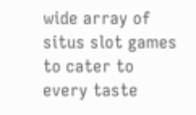wide array of situs slot games to cater to every taste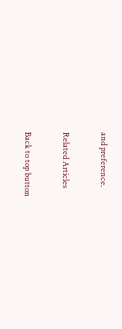and preference.

Related Articles

Back to top button